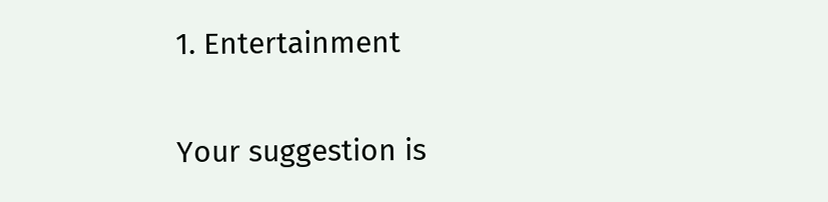1. Entertainment

Your suggestion is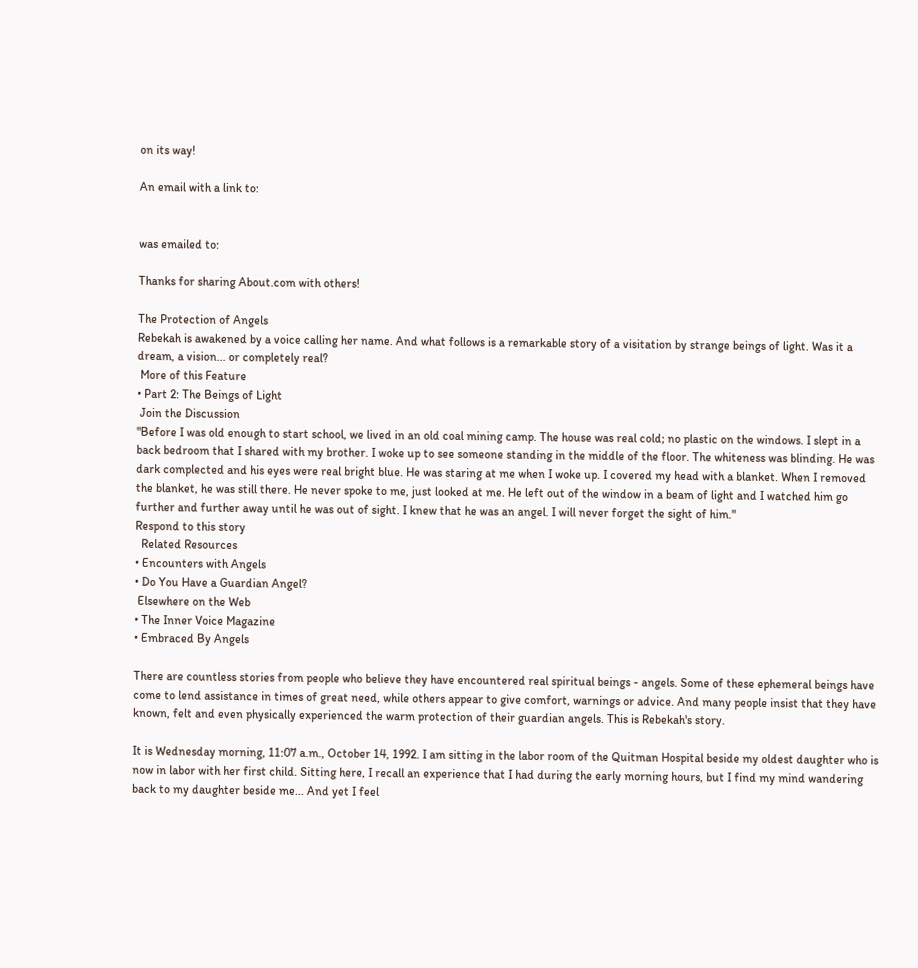on its way!

An email with a link to:


was emailed to:

Thanks for sharing About.com with others!

The Protection of Angels
Rebekah is awakened by a voice calling her name. And what follows is a remarkable story of a visitation by strange beings of light. Was it a dream, a vision... or completely real?
 More of this Feature
• Part 2: The Beings of Light
 Join the Discussion
"Before I was old enough to start school, we lived in an old coal mining camp. The house was real cold; no plastic on the windows. I slept in a back bedroom that I shared with my brother. I woke up to see someone standing in the middle of the floor. The whiteness was blinding. He was dark complected and his eyes were real bright blue. He was staring at me when I woke up. I covered my head with a blanket. When I removed the blanket, he was still there. He never spoke to me, just looked at me. He left out of the window in a beam of light and I watched him go further and further away until he was out of sight. I knew that he was an angel. I will never forget the sight of him."
Respond to this story
  Related Resources
• Encounters with Angels
• Do You Have a Guardian Angel?
 Elsewhere on the Web
• The Inner Voice Magazine
• Embraced By Angels

There are countless stories from people who believe they have encountered real spiritual beings - angels. Some of these ephemeral beings have come to lend assistance in times of great need, while others appear to give comfort, warnings or advice. And many people insist that they have known, felt and even physically experienced the warm protection of their guardian angels. This is Rebekah's story.

It is Wednesday morning, 11:07 a.m., October 14, 1992. I am sitting in the labor room of the Quitman Hospital beside my oldest daughter who is now in labor with her first child. Sitting here, I recall an experience that I had during the early morning hours, but I find my mind wandering back to my daughter beside me... And yet I feel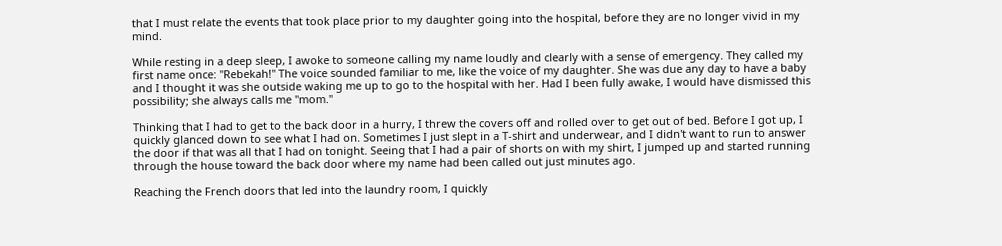that I must relate the events that took place prior to my daughter going into the hospital, before they are no longer vivid in my mind.

While resting in a deep sleep, I awoke to someone calling my name loudly and clearly with a sense of emergency. They called my first name once: "Rebekah!" The voice sounded familiar to me, like the voice of my daughter. She was due any day to have a baby and I thought it was she outside waking me up to go to the hospital with her. Had I been fully awake, I would have dismissed this possibility; she always calls me "mom."

Thinking that I had to get to the back door in a hurry, I threw the covers off and rolled over to get out of bed. Before I got up, I quickly glanced down to see what I had on. Sometimes I just slept in a T-shirt and underwear, and I didn't want to run to answer the door if that was all that I had on tonight. Seeing that I had a pair of shorts on with my shirt, I jumped up and started running through the house toward the back door where my name had been called out just minutes ago.

Reaching the French doors that led into the laundry room, I quickly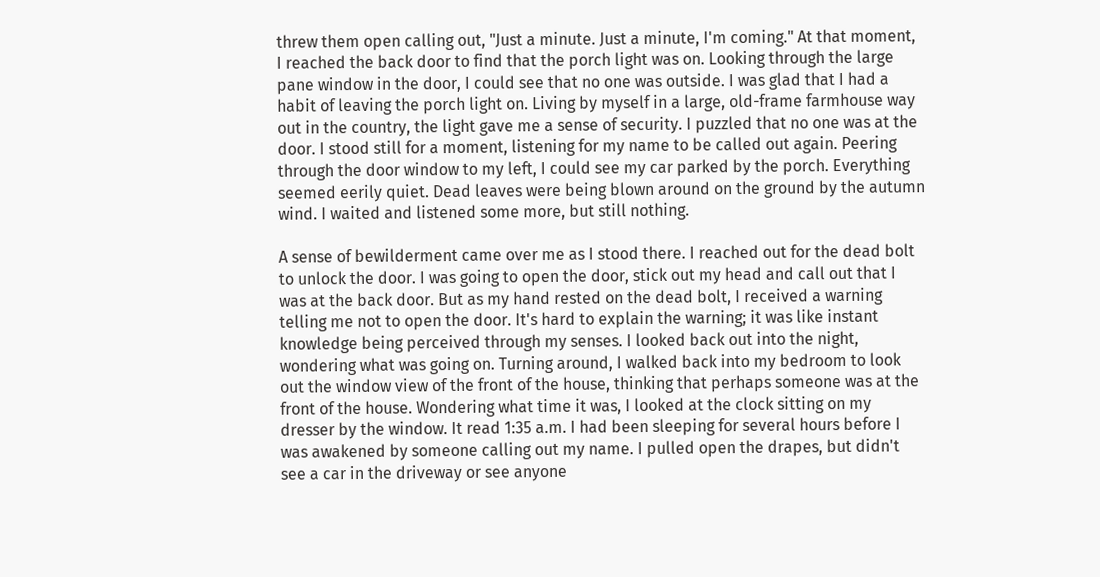threw them open calling out, "Just a minute. Just a minute, I'm coming." At that moment, I reached the back door to find that the porch light was on. Looking through the large pane window in the door, I could see that no one was outside. I was glad that I had a habit of leaving the porch light on. Living by myself in a large, old-frame farmhouse way out in the country, the light gave me a sense of security. I puzzled that no one was at the door. I stood still for a moment, listening for my name to be called out again. Peering through the door window to my left, I could see my car parked by the porch. Everything seemed eerily quiet. Dead leaves were being blown around on the ground by the autumn wind. I waited and listened some more, but still nothing.

A sense of bewilderment came over me as I stood there. I reached out for the dead bolt to unlock the door. I was going to open the door, stick out my head and call out that I was at the back door. But as my hand rested on the dead bolt, I received a warning telling me not to open the door. It's hard to explain the warning; it was like instant knowledge being perceived through my senses. I looked back out into the night, wondering what was going on. Turning around, I walked back into my bedroom to look out the window view of the front of the house, thinking that perhaps someone was at the front of the house. Wondering what time it was, I looked at the clock sitting on my dresser by the window. It read 1:35 a.m. I had been sleeping for several hours before I was awakened by someone calling out my name. I pulled open the drapes, but didn't see a car in the driveway or see anyone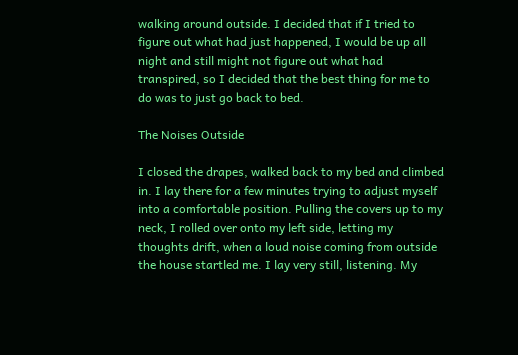walking around outside. I decided that if I tried to figure out what had just happened, I would be up all night and still might not figure out what had transpired, so I decided that the best thing for me to do was to just go back to bed.

The Noises Outside

I closed the drapes, walked back to my bed and climbed in. I lay there for a few minutes trying to adjust myself into a comfortable position. Pulling the covers up to my neck, I rolled over onto my left side, letting my thoughts drift, when a loud noise coming from outside the house startled me. I lay very still, listening. My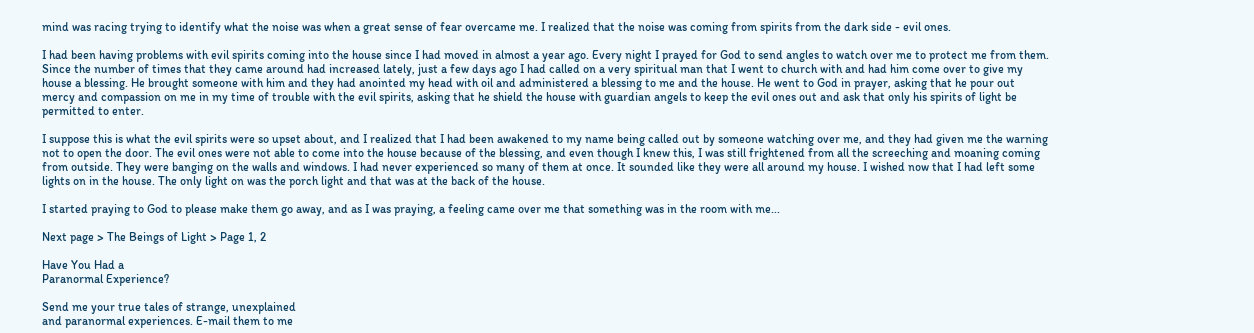mind was racing trying to identify what the noise was when a great sense of fear overcame me. I realized that the noise was coming from spirits from the dark side - evil ones.

I had been having problems with evil spirits coming into the house since I had moved in almost a year ago. Every night I prayed for God to send angles to watch over me to protect me from them. Since the number of times that they came around had increased lately, just a few days ago I had called on a very spiritual man that I went to church with and had him come over to give my house a blessing. He brought someone with him and they had anointed my head with oil and administered a blessing to me and the house. He went to God in prayer, asking that he pour out mercy and compassion on me in my time of trouble with the evil spirits, asking that he shield the house with guardian angels to keep the evil ones out and ask that only his spirits of light be permitted to enter.

I suppose this is what the evil spirits were so upset about, and I realized that I had been awakened to my name being called out by someone watching over me, and they had given me the warning not to open the door. The evil ones were not able to come into the house because of the blessing, and even though I knew this, I was still frightened from all the screeching and moaning coming from outside. They were banging on the walls and windows. I had never experienced so many of them at once. It sounded like they were all around my house. I wished now that I had left some lights on in the house. The only light on was the porch light and that was at the back of the house.

I started praying to God to please make them go away, and as I was praying, a feeling came over me that something was in the room with me...

Next page > The Beings of Light > Page 1, 2

Have You Had a
Paranormal Experience?

Send me your true tales of strange, unexplained
and paranormal experiences. E-mail them to me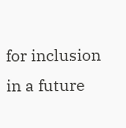for inclusion in a future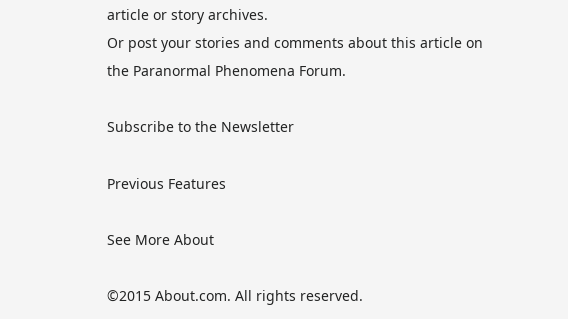article or story archives.
Or post your stories and comments about this article on the Paranormal Phenomena Forum.

Subscribe to the Newsletter

Previous Features

See More About

©2015 About.com. All rights reserved.